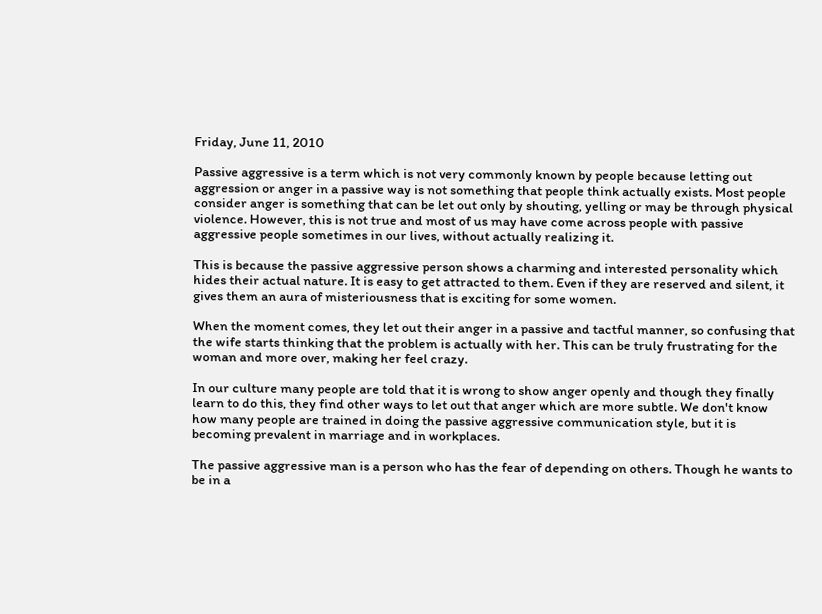Friday, June 11, 2010

Passive aggressive is a term which is not very commonly known by people because letting out aggression or anger in a passive way is not something that people think actually exists. Most people consider anger is something that can be let out only by shouting, yelling or may be through physical violence. However, this is not true and most of us may have come across people with passive aggressive people sometimes in our lives, without actually realizing it.

This is because the passive aggressive person shows a charming and interested personality which hides their actual nature. It is easy to get attracted to them. Even if they are reserved and silent, it gives them an aura of misteriousness that is exciting for some women.

When the moment comes, they let out their anger in a passive and tactful manner, so confusing that the wife starts thinking that the problem is actually with her. This can be truly frustrating for the woman and more over, making her feel crazy.

In our culture many people are told that it is wrong to show anger openly and though they finally learn to do this, they find other ways to let out that anger which are more subtle. We don't know how many people are trained in doing the passive aggressive communication style, but it is becoming prevalent in marriage and in workplaces.

The passive aggressive man is a person who has the fear of depending on others. Though he wants to be in a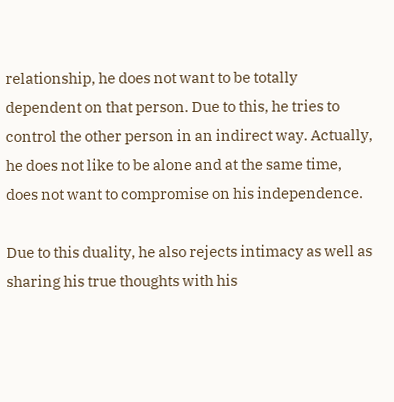relationship, he does not want to be totally dependent on that person. Due to this, he tries to control the other person in an indirect way. Actually, he does not like to be alone and at the same time, does not want to compromise on his independence.

Due to this duality, he also rejects intimacy as well as sharing his true thoughts with his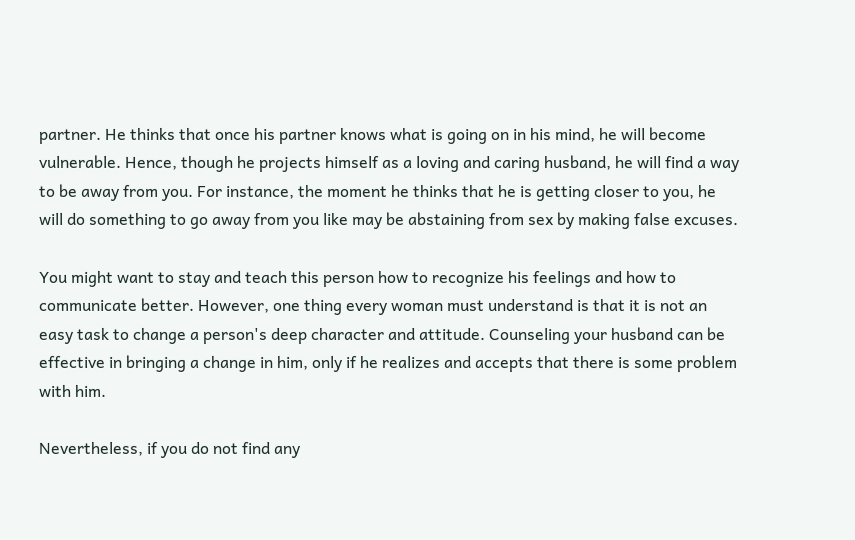partner. He thinks that once his partner knows what is going on in his mind, he will become vulnerable. Hence, though he projects himself as a loving and caring husband, he will find a way to be away from you. For instance, the moment he thinks that he is getting closer to you, he will do something to go away from you like may be abstaining from sex by making false excuses.

You might want to stay and teach this person how to recognize his feelings and how to communicate better. However, one thing every woman must understand is that it is not an easy task to change a person's deep character and attitude. Counseling your husband can be effective in bringing a change in him, only if he realizes and accepts that there is some problem with him.

Nevertheless, if you do not find any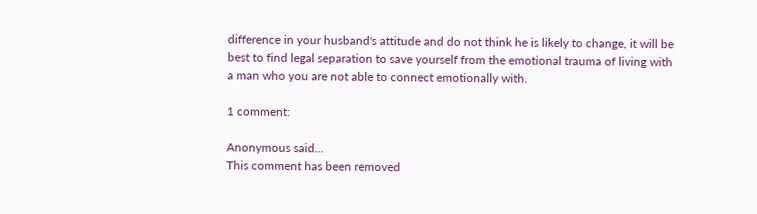difference in your husband's attitude and do not think he is likely to change, it will be best to find legal separation to save yourself from the emotional trauma of living with a man who you are not able to connect emotionally with.

1 comment:

Anonymous said...
This comment has been removed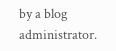by a blog administrator.